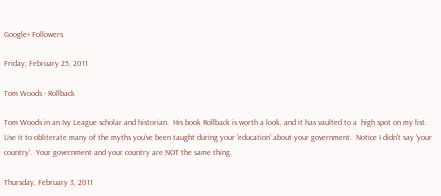Google+ Followers

Friday, February 25, 2011

Tom Woods - Rollback

Tom Woods in an Ivy League scholar and historian.  His book Rollback is worth a look, and it has vaulted to a  high spot on my list.  Use it to obliterate many of the myths you've been taught during your 'education' about your government.  Notice I didn't say 'your country'.  Your government and your country are NOT the same thing.

Thursday, February 3, 2011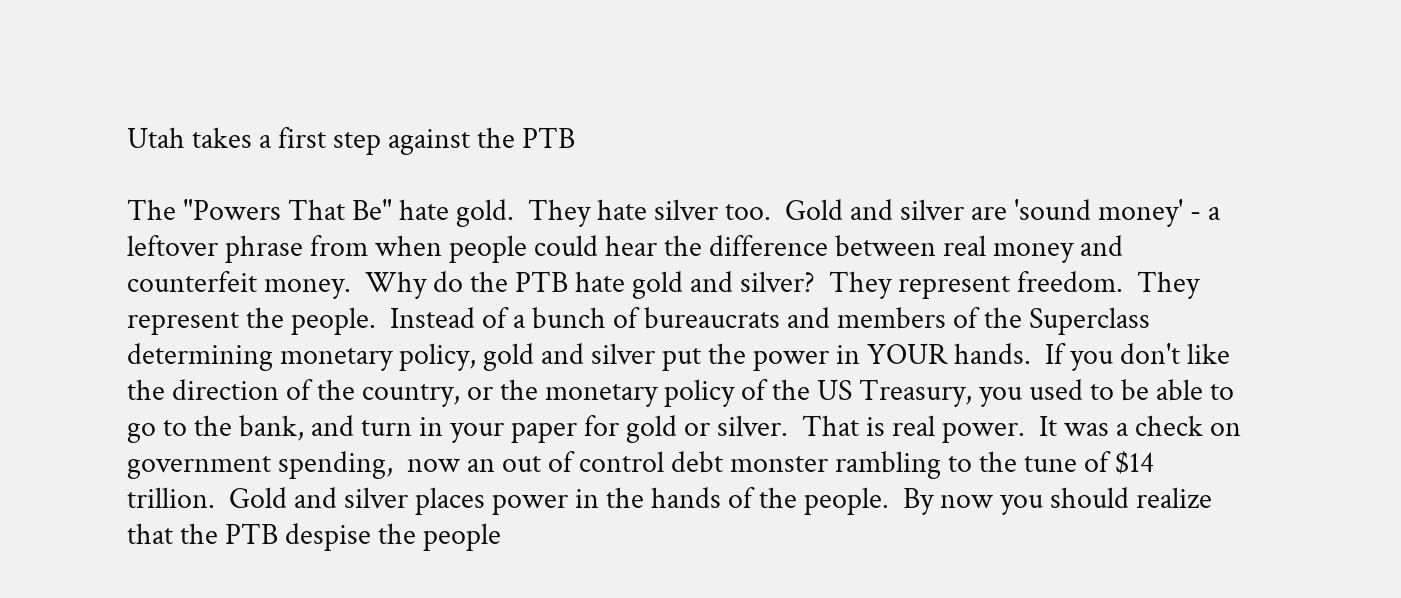Utah takes a first step against the PTB

The "Powers That Be" hate gold.  They hate silver too.  Gold and silver are 'sound money' - a leftover phrase from when people could hear the difference between real money and counterfeit money.  Why do the PTB hate gold and silver?  They represent freedom.  They represent the people.  Instead of a bunch of bureaucrats and members of the Superclass determining monetary policy, gold and silver put the power in YOUR hands.  If you don't like the direction of the country, or the monetary policy of the US Treasury, you used to be able to go to the bank, and turn in your paper for gold or silver.  That is real power.  It was a check on government spending,  now an out of control debt monster rambling to the tune of $14 trillion.  Gold and silver places power in the hands of the people.  By now you should realize that the PTB despise the people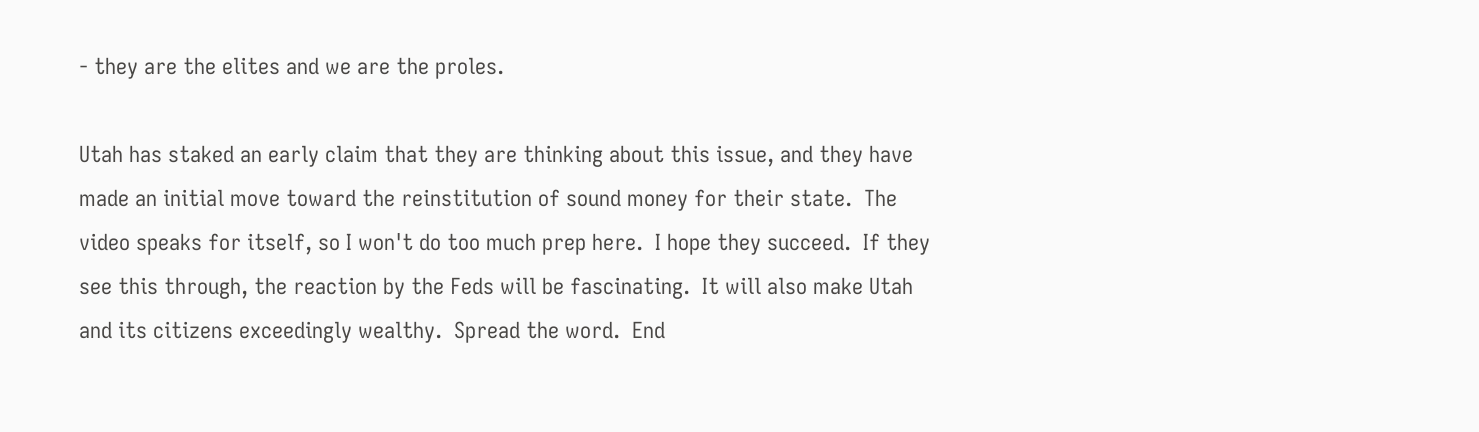- they are the elites and we are the proles.

Utah has staked an early claim that they are thinking about this issue, and they have made an initial move toward the reinstitution of sound money for their state.  The video speaks for itself, so I won't do too much prep here.  I hope they succeed.  If they see this through, the reaction by the Feds will be fascinating.  It will also make Utah and its citizens exceedingly wealthy.  Spread the word.  End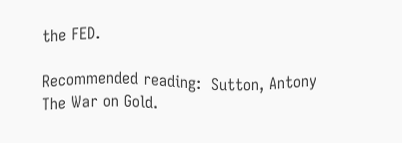the FED.

Recommended reading:  Sutton, Antony The War on Gold.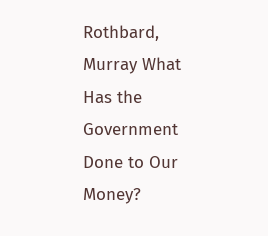Rothbard, Murray What Has the Government Done to Our Money?